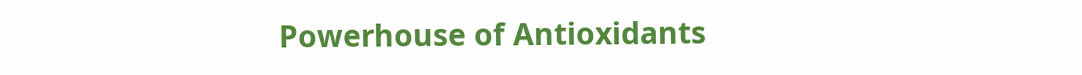Powerhouse of Antioxidants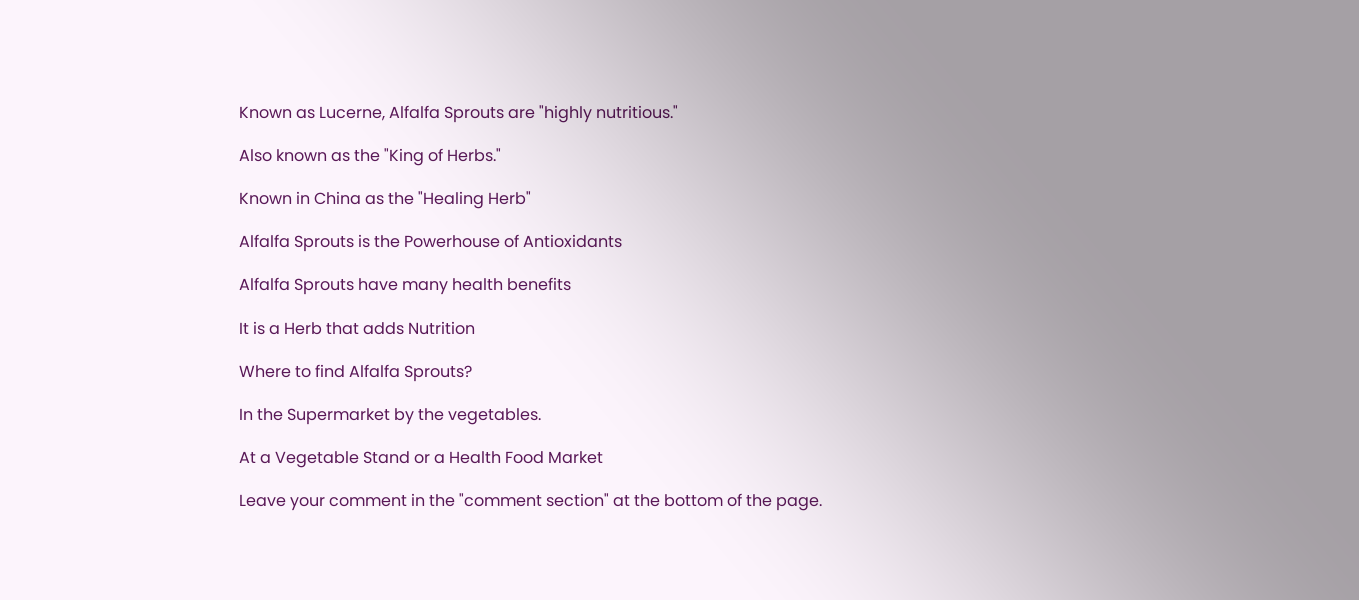Known as Lucerne, Alfalfa Sprouts are "highly nutritious."

Also known as the "King of Herbs."

Known in China as the "Healing Herb"

Alfalfa Sprouts is the Powerhouse of Antioxidants

Alfalfa Sprouts have many health benefits

It is a Herb that adds Nutrition

Where to find Alfalfa Sprouts?

In the Supermarket by the vegetables.

At a Vegetable Stand or a Health Food Market

Leave your comment in the "comment section" at the bottom of the page.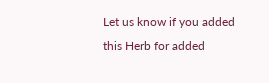Let us know if you added this Herb for added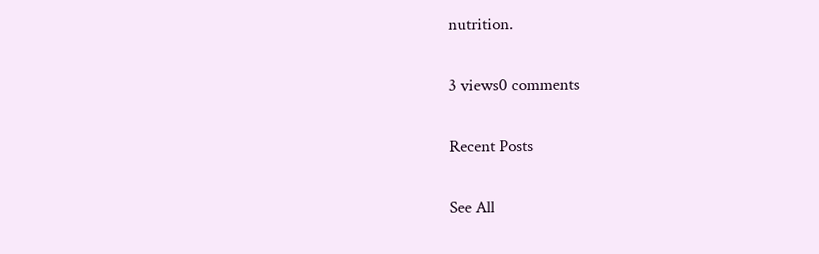nutrition.

3 views0 comments

Recent Posts

See All